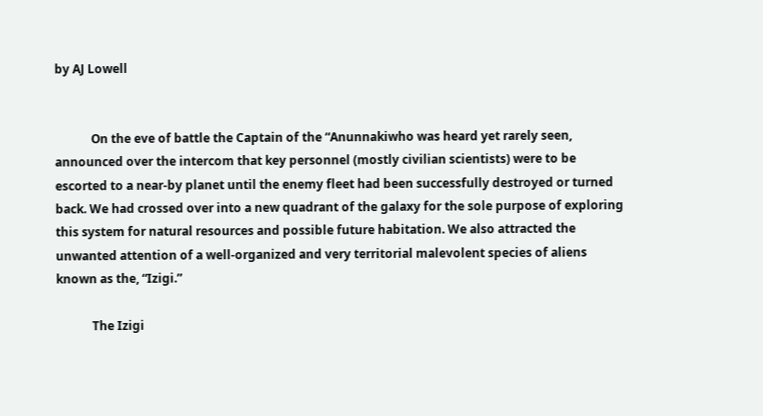by AJ Lowell


            On the eve of battle the Captain of the “Anunnakiwho was heard yet rarely seen, announced over the intercom that key personnel (mostly civilian scientists) were to be escorted to a near-by planet until the enemy fleet had been successfully destroyed or turned back. We had crossed over into a new quadrant of the galaxy for the sole purpose of exploring this system for natural resources and possible future habitation. We also attracted the unwanted attention of a well-organized and very territorial malevolent species of aliens known as the, “Izigi.”

            The Izigi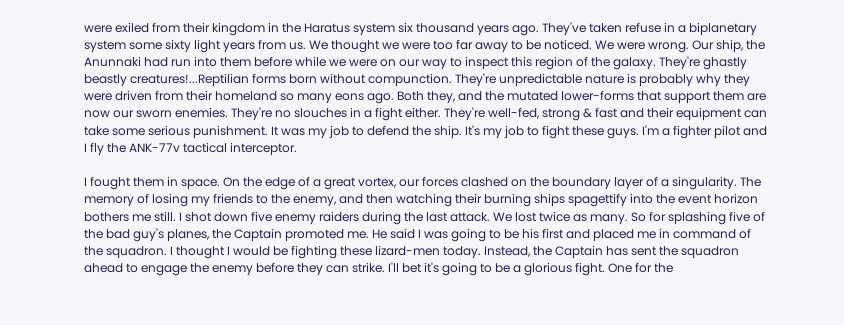were exiled from their kingdom in the Haratus system six thousand years ago. They've taken refuse in a biplanetary system some sixty light years from us. We thought we were too far away to be noticed. We were wrong. Our ship, the Anunnaki had run into them before while we were on our way to inspect this region of the galaxy. They're ghastly beastly creatures!...Reptilian forms born without compunction. They're unpredictable nature is probably why they were driven from their homeland so many eons ago. Both they, and the mutated lower-forms that support them are now our sworn enemies. They're no slouches in a fight either. They're well-fed, strong & fast and their equipment can take some serious punishment. It was my job to defend the ship. It's my job to fight these guys. I'm a fighter pilot and I fly the ANK-77v tactical interceptor.

I fought them in space. On the edge of a great vortex, our forces clashed on the boundary layer of a singularity. The memory of losing my friends to the enemy, and then watching their burning ships spagettify into the event horizon bothers me still. I shot down five enemy raiders during the last attack. We lost twice as many. So for splashing five of the bad guy's planes, the Captain promoted me. He said I was going to be his first and placed me in command of the squadron. I thought I would be fighting these lizard-men today. Instead, the Captain has sent the squadron ahead to engage the enemy before they can strike. I'll bet it's going to be a glorious fight. One for the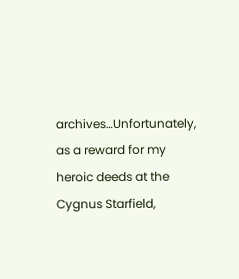archives…Unfortunately, as a reward for my heroic deeds at the Cygnus Starfield,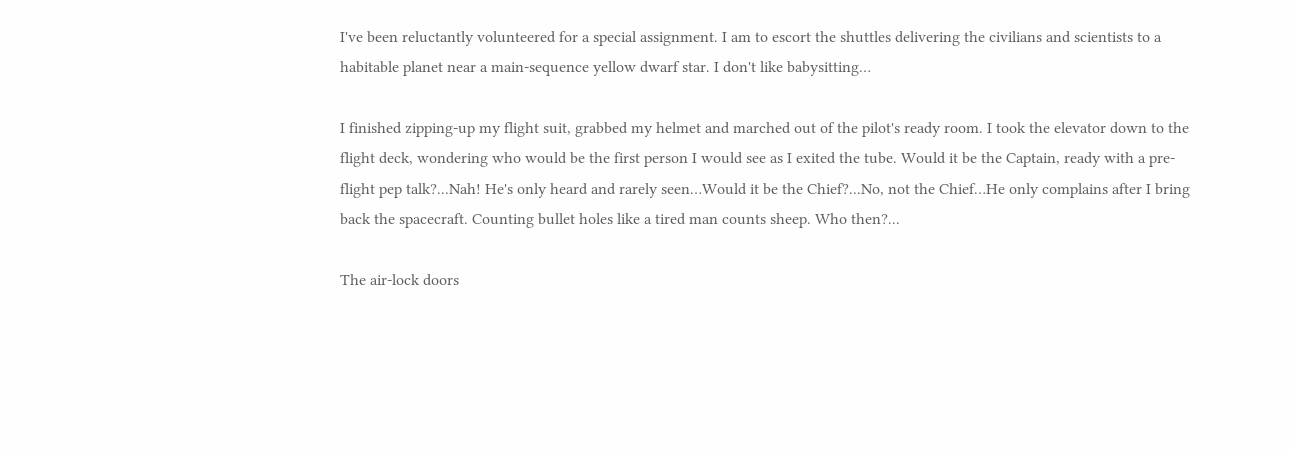I've been reluctantly volunteered for a special assignment. I am to escort the shuttles delivering the civilians and scientists to a habitable planet near a main-sequence yellow dwarf star. I don't like babysitting…

I finished zipping-up my flight suit, grabbed my helmet and marched out of the pilot's ready room. I took the elevator down to the flight deck, wondering who would be the first person I would see as I exited the tube. Would it be the Captain, ready with a pre-flight pep talk?...Nah! He's only heard and rarely seen…Would it be the Chief?...No, not the Chief…He only complains after I bring back the spacecraft. Counting bullet holes like a tired man counts sheep. Who then?...

The air-lock doors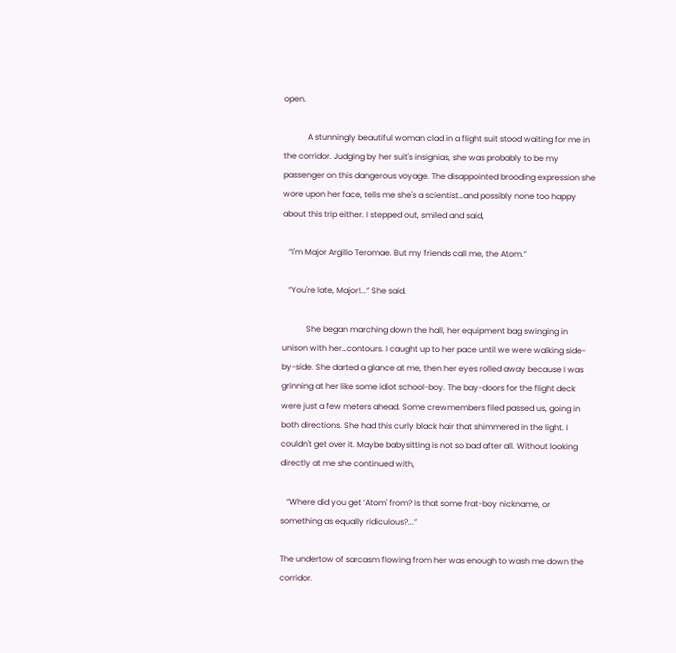open.

            A stunningly beautiful woman clad in a flight suit stood waiting for me in the corridor. Judging by her suit's insignias, she was probably to be my passenger on this dangerous voyage. The disappointed brooding expression she wore upon her face, tells me she's a scientist…and possibly none too happy about this trip either. I stepped out, smiled and said,

   “I'm Major Argillo Teromae. But my friends call me, the Atom.”

   “You're late, Major!...” She said.

            She began marching down the hall, her equipment bag swinging in unison with her…contours. I caught up to her pace until we were walking side-by-side. She darted a glance at me, then her eyes rolled away because I was grinning at her like some idiot school-boy. The bay-doors for the flight deck were just a few meters ahead. Some crewmembers filed passed us, going in both directions. She had this curly black hair that shimmered in the light. I couldn't get over it. Maybe babysitting is not so bad after all. Without looking directly at me she continued with,

   “Where did you get ‘Atom' from? Is that some frat-boy nickname, or something as equally ridiculous?...”

The undertow of sarcasm flowing from her was enough to wash me down the corridor.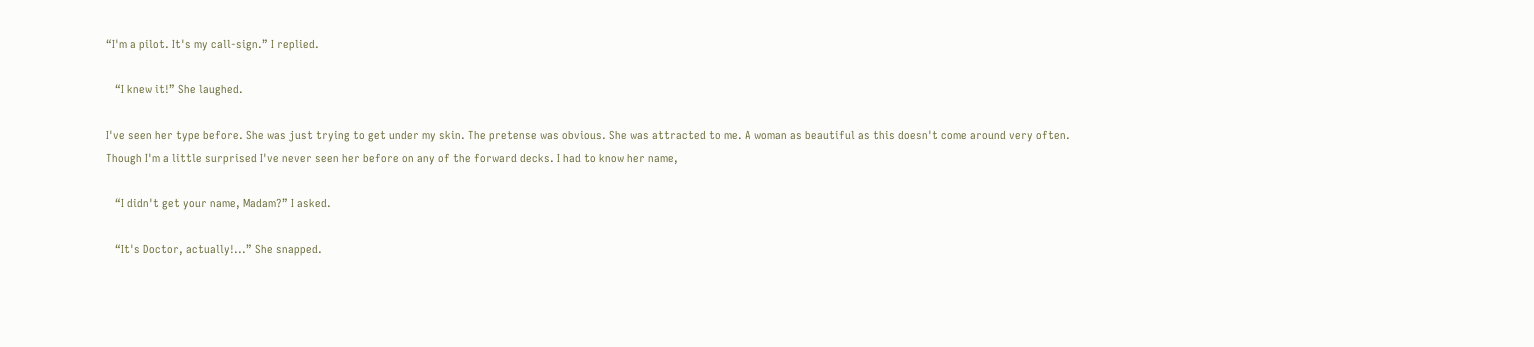“I'm a pilot. It's my call-sign.” I replied.

   “I knew it!” She laughed.

I've seen her type before. She was just trying to get under my skin. The pretense was obvious. She was attracted to me. A woman as beautiful as this doesn't come around very often. Though I'm a little surprised I've never seen her before on any of the forward decks. I had to know her name,

   “I didn't get your name, Madam?” I asked.

   “It's Doctor, actually!...” She snapped.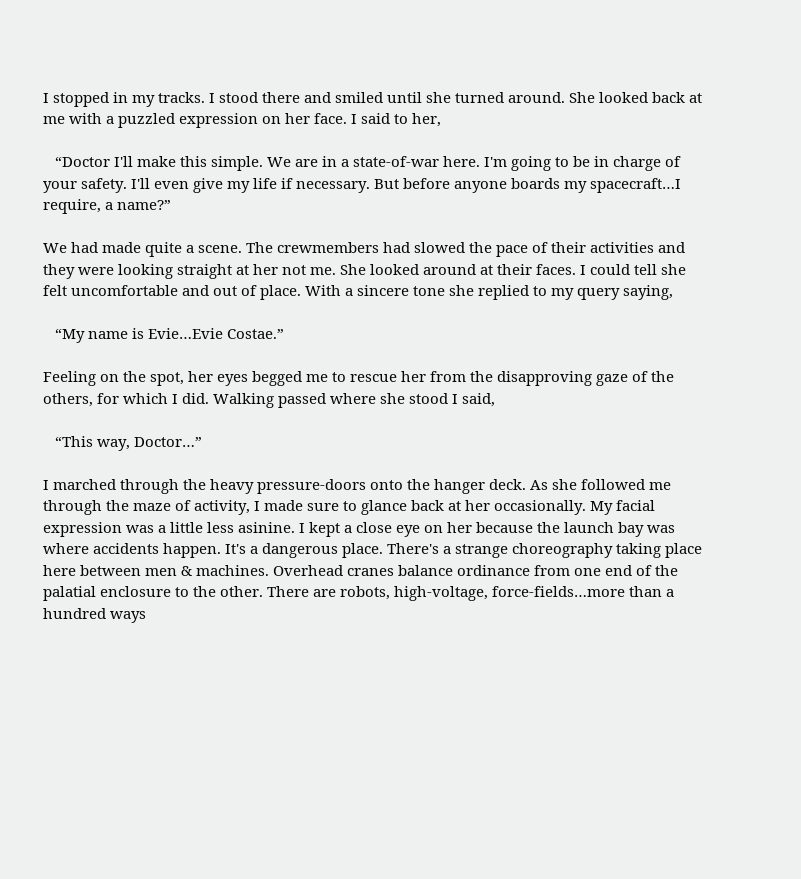I stopped in my tracks. I stood there and smiled until she turned around. She looked back at me with a puzzled expression on her face. I said to her,

   “Doctor I'll make this simple. We are in a state-of-war here. I'm going to be in charge of your safety. I'll even give my life if necessary. But before anyone boards my spacecraft…I require, a name?”

We had made quite a scene. The crewmembers had slowed the pace of their activities and they were looking straight at her not me. She looked around at their faces. I could tell she felt uncomfortable and out of place. With a sincere tone she replied to my query saying,

   “My name is Evie…Evie Costae.”

Feeling on the spot, her eyes begged me to rescue her from the disapproving gaze of the others, for which I did. Walking passed where she stood I said,

   “This way, Doctor…”

I marched through the heavy pressure-doors onto the hanger deck. As she followed me through the maze of activity, I made sure to glance back at her occasionally. My facial expression was a little less asinine. I kept a close eye on her because the launch bay was where accidents happen. It's a dangerous place. There's a strange choreography taking place here between men & machines. Overhead cranes balance ordinance from one end of the palatial enclosure to the other. There are robots, high-voltage, force-fields…more than a hundred ways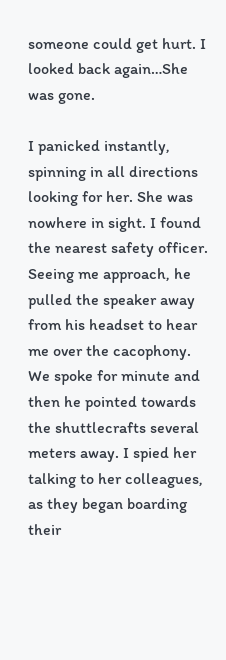someone could get hurt. I looked back again…She was gone.

I panicked instantly, spinning in all directions looking for her. She was nowhere in sight. I found the nearest safety officer. Seeing me approach, he pulled the speaker away from his headset to hear me over the cacophony. We spoke for minute and then he pointed towards the shuttlecrafts several meters away. I spied her talking to her colleagues, as they began boarding their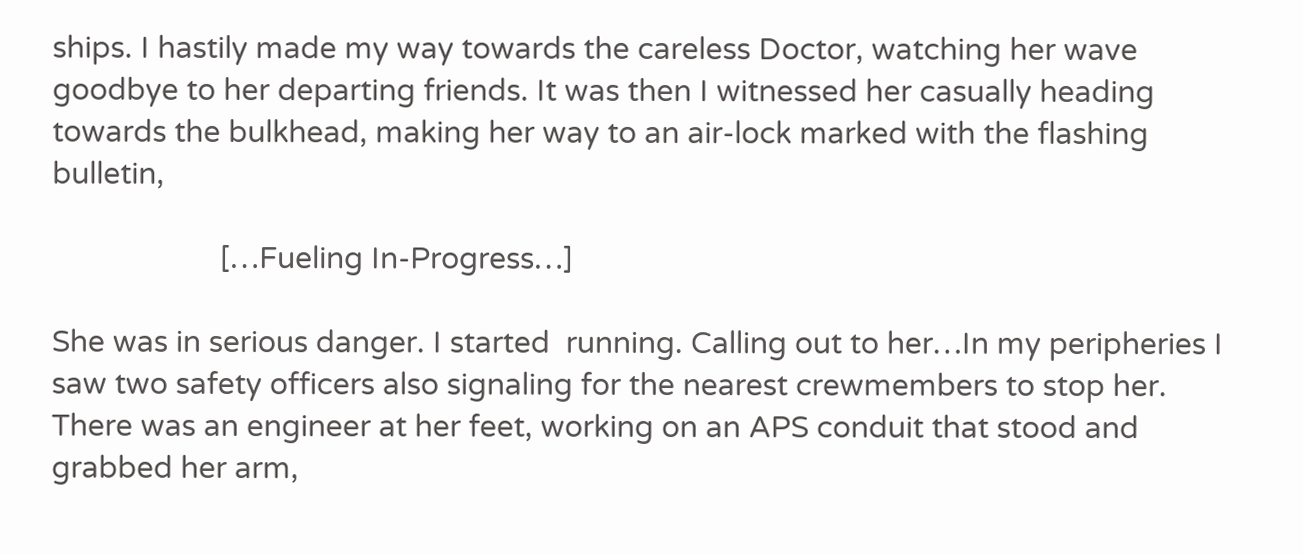ships. I hastily made my way towards the careless Doctor, watching her wave goodbye to her departing friends. It was then I witnessed her casually heading towards the bulkhead, making her way to an air-lock marked with the flashing bulletin,

                     […Fueling In-Progress…]

She was in serious danger. I started  running. Calling out to her…In my peripheries I saw two safety officers also signaling for the nearest crewmembers to stop her. There was an engineer at her feet, working on an APS conduit that stood and grabbed her arm,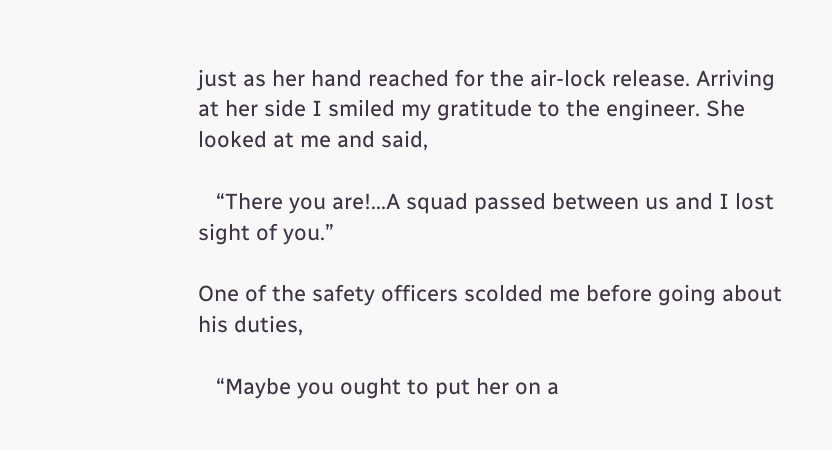just as her hand reached for the air-lock release. Arriving at her side I smiled my gratitude to the engineer. She looked at me and said,

   “There you are!...A squad passed between us and I lost sight of you.”

One of the safety officers scolded me before going about his duties,

   “Maybe you ought to put her on a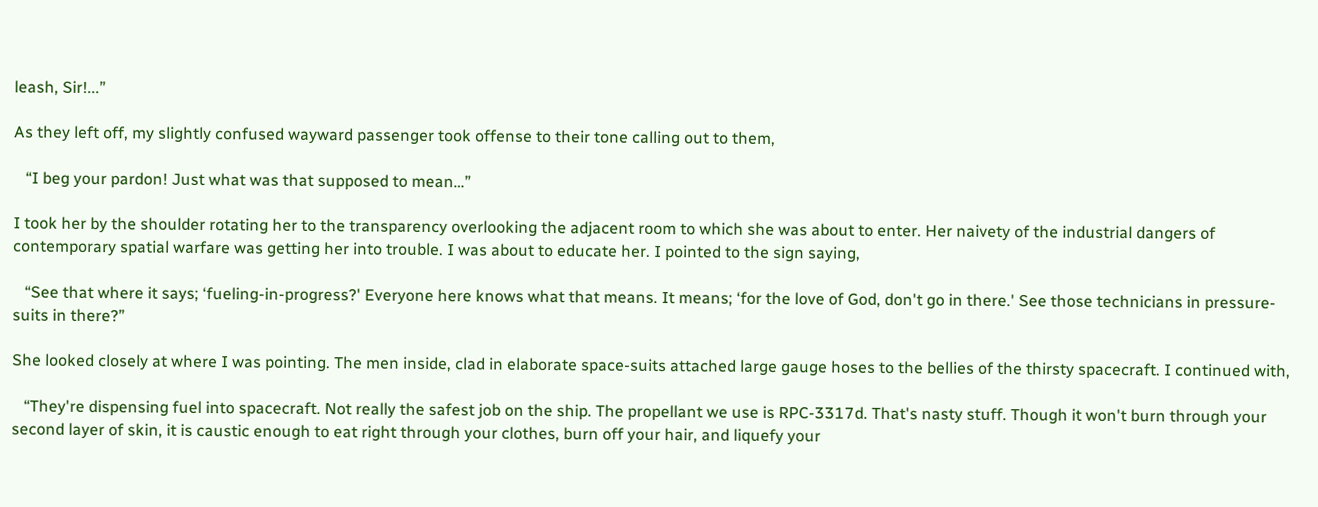leash, Sir!...”

As they left off, my slightly confused wayward passenger took offense to their tone calling out to them,

   “I beg your pardon! Just what was that supposed to mean…”

I took her by the shoulder rotating her to the transparency overlooking the adjacent room to which she was about to enter. Her naivety of the industrial dangers of contemporary spatial warfare was getting her into trouble. I was about to educate her. I pointed to the sign saying,

   “See that where it says; ‘fueling-in-progress?' Everyone here knows what that means. It means; ‘for the love of God, don't go in there.' See those technicians in pressure-suits in there?”

She looked closely at where I was pointing. The men inside, clad in elaborate space-suits attached large gauge hoses to the bellies of the thirsty spacecraft. I continued with,

   “They're dispensing fuel into spacecraft. Not really the safest job on the ship. The propellant we use is RPC-3317d. That's nasty stuff. Though it won't burn through your second layer of skin, it is caustic enough to eat right through your clothes, burn off your hair, and liquefy your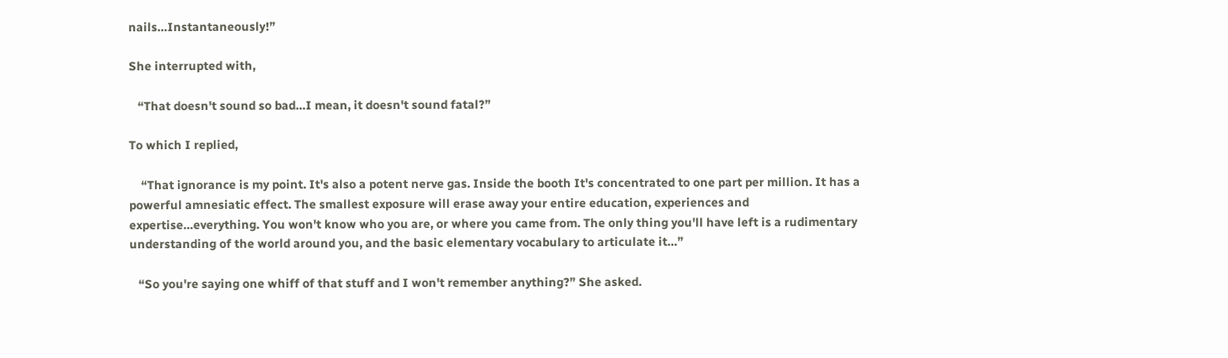nails…Instantaneously!”

She interrupted with,

   “That doesn't sound so bad…I mean, it doesn't sound fatal?”

To which I replied,

    “That ignorance is my point. It's also a potent nerve gas. Inside the booth It's concentrated to one part per million. It has a powerful amnesiatic effect. The smallest exposure will erase away your entire education, experiences and expertise…everything. You won't know who you are, or where you came from. The only thing you'll have left is a rudimentary understanding of the world around you, and the basic elementary vocabulary to articulate it…”

   “So you're saying one whiff of that stuff and I won't remember anything?” She asked.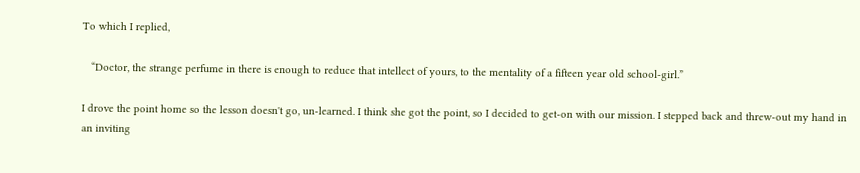To which I replied,

   “Doctor, the strange perfume in there is enough to reduce that intellect of yours, to the mentality of a fifteen year old school-girl.”

I drove the point home so the lesson doesn't go, un-learned. I think she got the point, so I decided to get-on with our mission. I stepped back and threw-out my hand in an inviting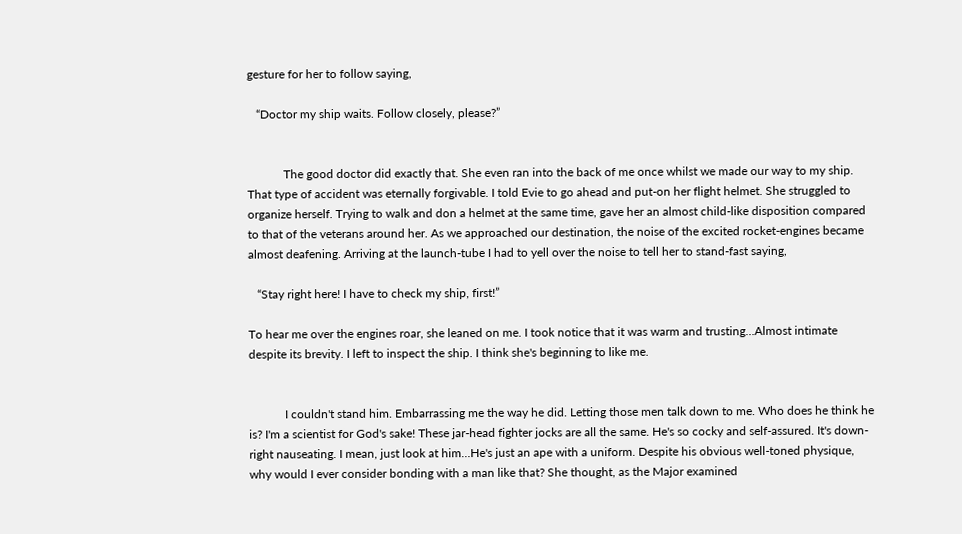gesture for her to follow saying,

   “Doctor my ship waits. Follow closely, please?”


            The good doctor did exactly that. She even ran into the back of me once whilst we made our way to my ship. That type of accident was eternally forgivable. I told Evie to go ahead and put-on her flight helmet. She struggled to organize herself. Trying to walk and don a helmet at the same time, gave her an almost child-like disposition compared to that of the veterans around her. As we approached our destination, the noise of the excited rocket-engines became almost deafening. Arriving at the launch-tube I had to yell over the noise to tell her to stand-fast saying,

   “Stay right here! I have to check my ship, first!”

To hear me over the engines roar, she leaned on me. I took notice that it was warm and trusting…Almost intimate despite its brevity. I left to inspect the ship. I think she's beginning to like me.


            I couldn't stand him. Embarrassing me the way he did. Letting those men talk down to me. Who does he think he is? I'm a scientist for God's sake! These jar-head fighter jocks are all the same. He's so cocky and self-assured. It's down-right nauseating. I mean, just look at him…He's just an ape with a uniform. Despite his obvious well-toned physique, why would I ever consider bonding with a man like that? She thought, as the Major examined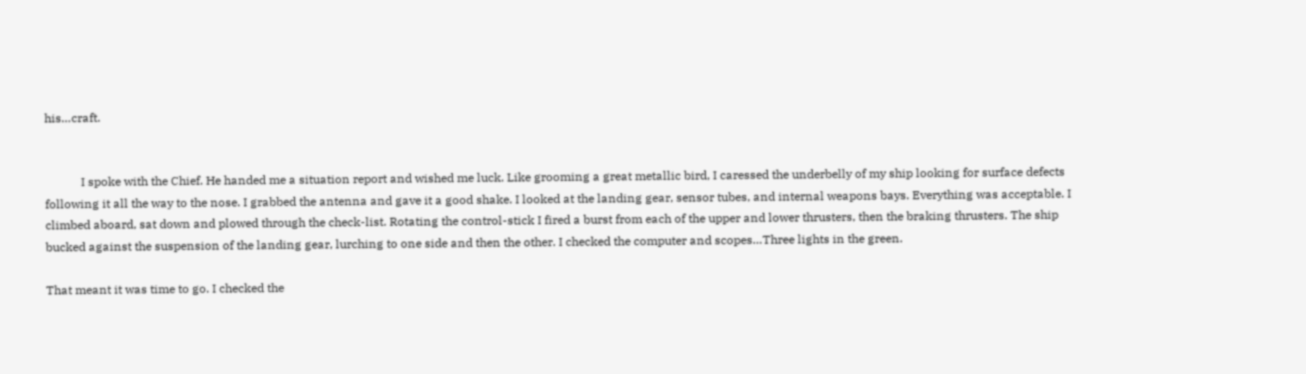his…craft.


            I spoke with the Chief. He handed me a situation report and wished me luck. Like grooming a great metallic bird, I caressed the underbelly of my ship looking for surface defects following it all the way to the nose. I grabbed the antenna and gave it a good shake. I looked at the landing gear, sensor tubes, and internal weapons bays. Everything was acceptable. I climbed aboard, sat down and plowed through the check-list. Rotating the control-stick I fired a burst from each of the upper and lower thrusters, then the braking thrusters. The ship bucked against the suspension of the landing gear, lurching to one side and then the other. I checked the computer and scopes…Three lights in the green.

That meant it was time to go. I checked the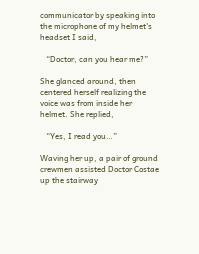communicator by speaking into the microphone of my helmet's headset I said,

   “Doctor, can you hear me?”

She glanced around, then centered herself realizing the voice was from inside her helmet. She replied,

   “Yes, I read you…”

Waving her up, a pair of ground crewmen assisted Doctor Costae up the stairway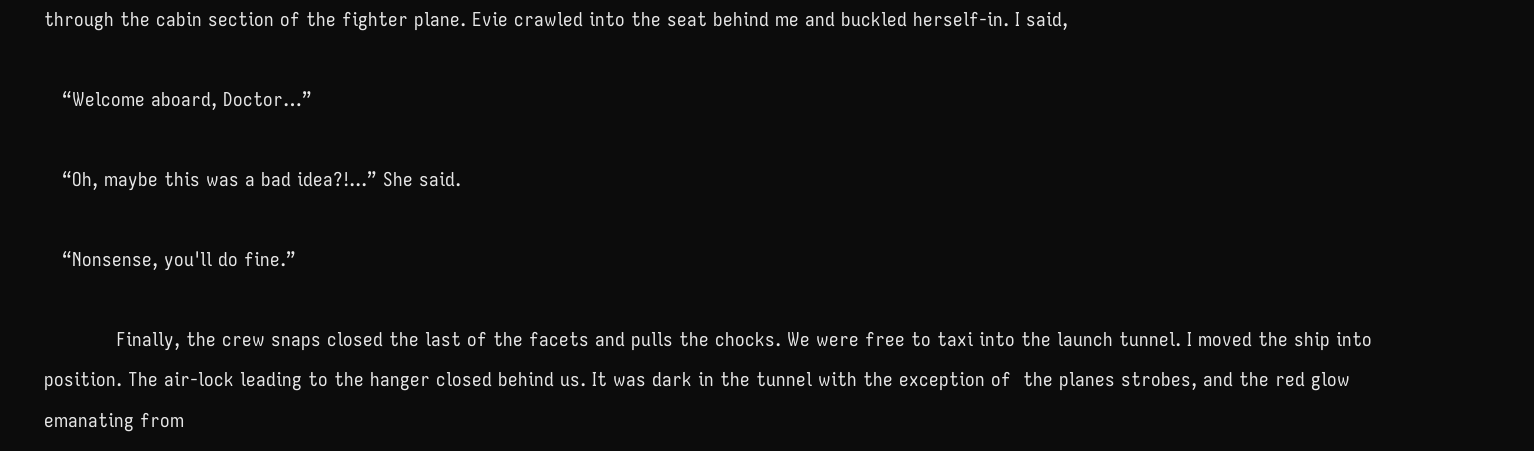through the cabin section of the fighter plane. Evie crawled into the seat behind me and buckled herself-in. I said,

   “Welcome aboard, Doctor…”

   “Oh, maybe this was a bad idea?!...” She said.

   “Nonsense, you'll do fine.”

            Finally, the crew snaps closed the last of the facets and pulls the chocks. We were free to taxi into the launch tunnel. I moved the ship into position. The air-lock leading to the hanger closed behind us. It was dark in the tunnel with the exception of  the planes strobes, and the red glow emanating from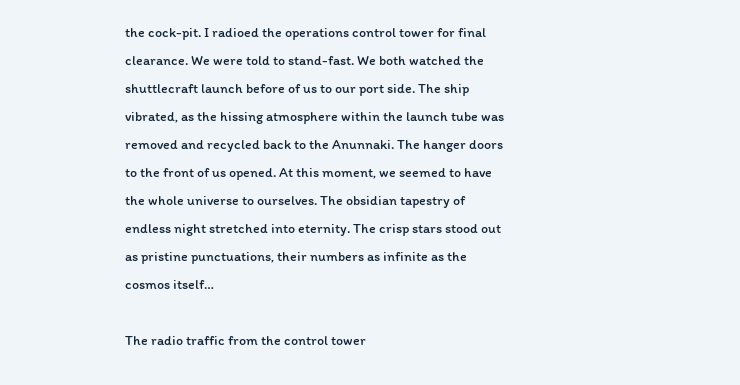the cock-pit. I radioed the operations control tower for final clearance. We were told to stand-fast. We both watched the shuttlecraft launch before of us to our port side. The ship vibrated, as the hissing atmosphere within the launch tube was removed and recycled back to the Anunnaki. The hanger doors to the front of us opened. At this moment, we seemed to have the whole universe to ourselves. The obsidian tapestry of endless night stretched into eternity. The crisp stars stood out as pristine punctuations, their numbers as infinite as the cosmos itself…

The radio traffic from the control tower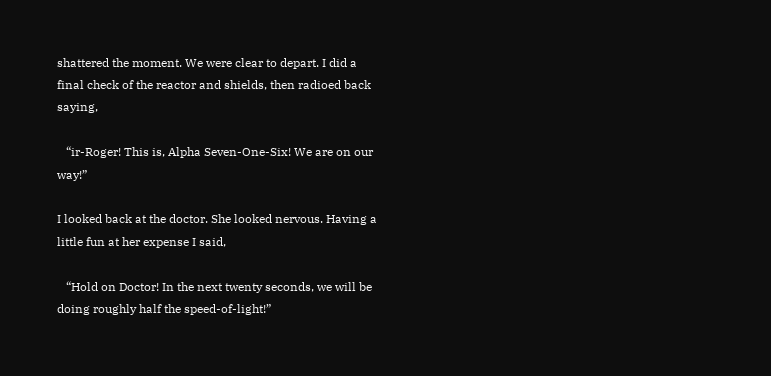shattered the moment. We were clear to depart. I did a final check of the reactor and shields, then radioed back saying,

   “ir-Roger! This is, Alpha Seven-One-Six! We are on our way!”

I looked back at the doctor. She looked nervous. Having a little fun at her expense I said,

   “Hold on Doctor! In the next twenty seconds, we will be doing roughly half the speed-of-light!”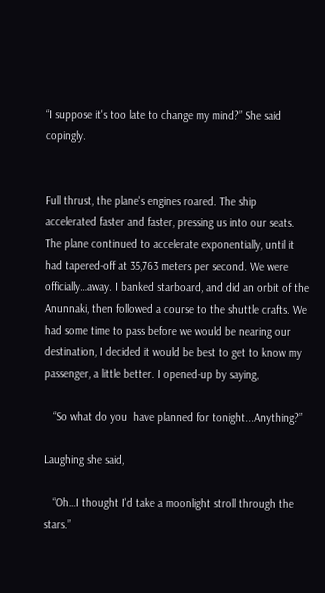“I suppose it's too late to change my mind?” She said copingly.


Full thrust, the plane's engines roared. The ship accelerated faster and faster, pressing us into our seats. The plane continued to accelerate exponentially, until it had tapered-off at 35,763 meters per second. We were officially…away. I banked starboard, and did an orbit of the Anunnaki, then followed a course to the shuttle crafts. We had some time to pass before we would be nearing our destination, I decided it would be best to get to know my passenger, a little better. I opened-up by saying,

   “So what do you  have planned for tonight...Anything?”

Laughing she said,

   “Oh…I thought I'd take a moonlight stroll through the stars.”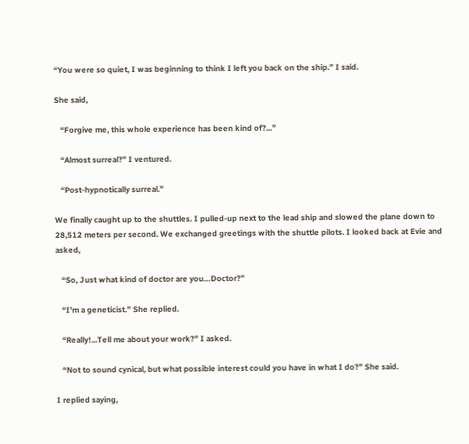“You were so quiet, I was beginning to think I left you back on the ship.” I said.

She said,

   “Forgive me, this whole experience has been kind of?...”

   “Almost surreal?” I ventured.

   “Post-hypnotically surreal.”

We finally caught up to the shuttles. I pulled-up next to the lead ship and slowed the plane down to  28,512 meters per second. We exchanged greetings with the shuttle pilots. I looked back at Evie and asked,

   “So, Just what kind of doctor are you…Doctor?”

   “I'm a geneticist.” She replied.

   “Really!...Tell me about your work?” I asked.

   “Not to sound cynical, but what possible interest could you have in what I do?” She said.

I replied saying,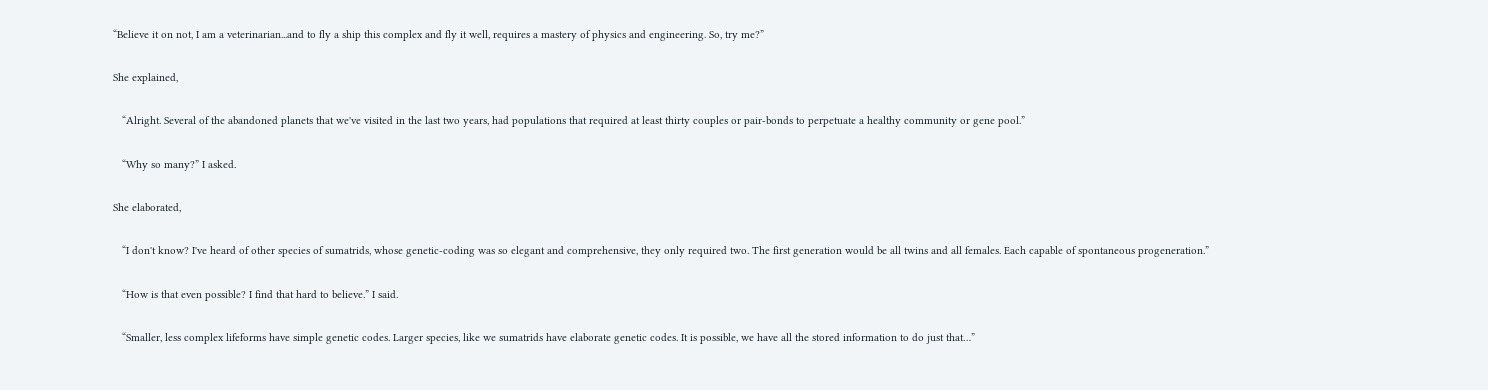“Believe it on not, I am a veterinarian...and to fly a ship this complex and fly it well, requires a mastery of physics and engineering. So, try me?”

She explained,

   “Alright. Several of the abandoned planets that we've visited in the last two years, had populations that required at least thirty couples or pair-bonds to perpetuate a healthy community or gene pool.”

   “Why so many?” I asked.

She elaborated,

   “I don't know? I've heard of other species of sumatrids, whose genetic-coding was so elegant and comprehensive, they only required two. The first generation would be all twins and all females. Each capable of spontaneous progeneration.”

   “How is that even possible? I find that hard to believe.” I said.

   “Smaller, less complex lifeforms have simple genetic codes. Larger species, like we sumatrids have elaborate genetic codes. It is possible, we have all the stored information to do just that…”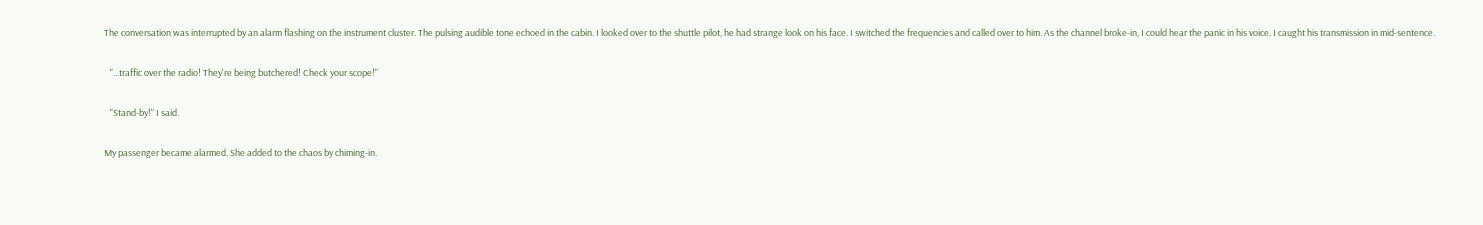The conversation was interrupted by an alarm flashing on the instrument cluster. The pulsing audible tone echoed in the cabin. I looked over to the shuttle pilot, he had strange look on his face. I switched the frequencies and called over to him. As the channel broke-in, I could hear the panic in his voice. I caught his transmission in mid-sentence.

   "...traffic over the radio! They're being butchered! Check your scope!"

   "Stand-by!" I said.

My passenger became alarmed. She added to the chaos by chiming-in.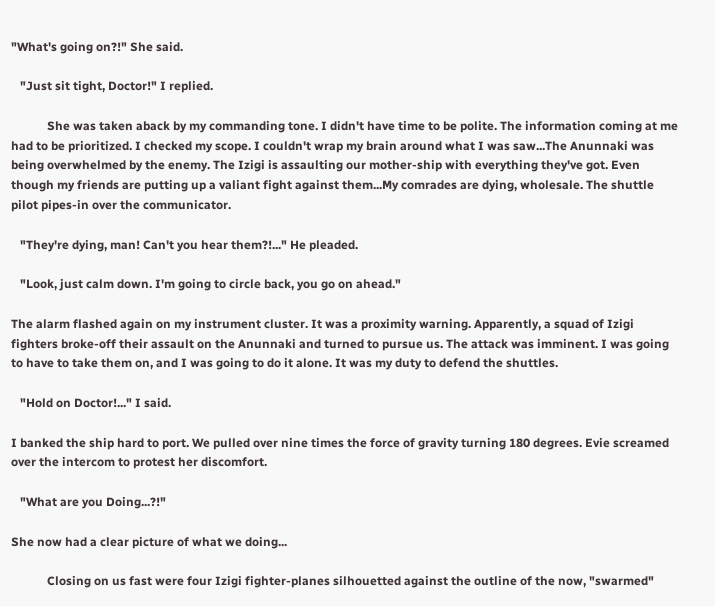"What's going on?!" She said.

   "Just sit tight, Doctor!" I replied.

            She was taken aback by my commanding tone. I didn't have time to be polite. The information coming at me had to be prioritized. I checked my scope. I couldn't wrap my brain around what I was saw...The Anunnaki was being overwhelmed by the enemy. The Izigi is assaulting our mother-ship with everything they've got. Even though my friends are putting up a valiant fight against them...My comrades are dying, wholesale. The shuttle pilot pipes-in over the communicator.

   "They're dying, man! Can't you hear them?!..." He pleaded.

   "Look, just calm down. I'm going to circle back, you go on ahead."

The alarm flashed again on my instrument cluster. It was a proximity warning. Apparently, a squad of Izigi fighters broke-off their assault on the Anunnaki and turned to pursue us. The attack was imminent. I was going to have to take them on, and I was going to do it alone. It was my duty to defend the shuttles.

   "Hold on Doctor!..." I said.

I banked the ship hard to port. We pulled over nine times the force of gravity turning 180 degrees. Evie screamed over the intercom to protest her discomfort.

   "What are you Doing...?!"

She now had a clear picture of what we doing...

            Closing on us fast were four Izigi fighter-planes silhouetted against the outline of the now, "swarmed"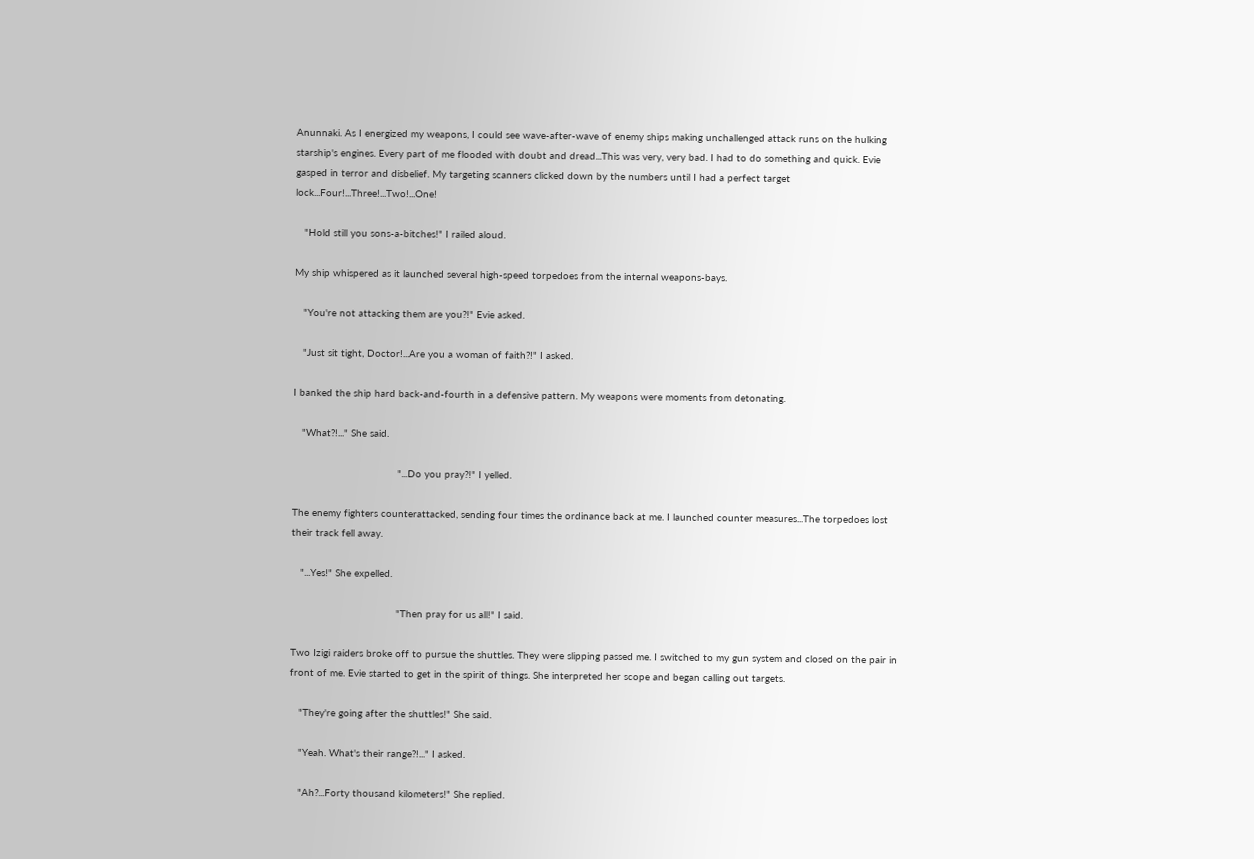Anunnaki. As I energized my weapons, I could see wave-after-wave of enemy ships making unchallenged attack runs on the hulking starship's engines. Every part of me flooded with doubt and dread...This was very, very bad. I had to do something and quick. Evie gasped in terror and disbelief. My targeting scanners clicked down by the numbers until I had a perfect target lock...Four!...Three!...Two!...One!

   "Hold still you sons-a-bitches!" I railed aloud.

My ship whispered as it launched several high-speed torpedoes from the internal weapons-bays.

   "You're not attacking them are you?!" Evie asked.

   "Just sit tight, Doctor!...Are you a woman of faith?!" I asked.

I banked the ship hard back-and-fourth in a defensive pattern. My weapons were moments from detonating.

   "What?!..." She said.

                                   "...Do you pray?!" I yelled.

The enemy fighters counterattacked, sending four times the ordinance back at me. I launched counter measures...The torpedoes lost their track fell away.

   "...Yes!" She expelled.

                                   "Then pray for us all!" I said.

Two Izigi raiders broke off to pursue the shuttles. They were slipping passed me. I switched to my gun system and closed on the pair in front of me. Evie started to get in the spirit of things. She interpreted her scope and began calling out targets.

   "They're going after the shuttles!" She said.

   "Yeah. What's their range?!..." I asked.

   "Ah?...Forty thousand kilometers!" She replied.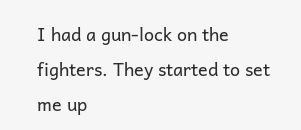I had a gun-lock on the fighters. They started to set me up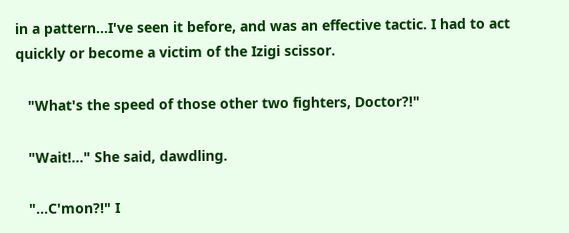in a pattern...I've seen it before, and was an effective tactic. I had to act quickly or become a victim of the Izigi scissor.

   "What's the speed of those other two fighters, Doctor?!"

   "Wait!..." She said, dawdling.

   "...C'mon?!" I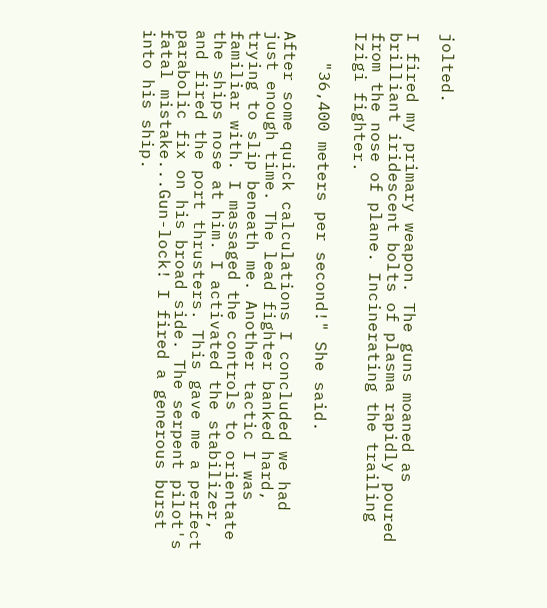jolted.

I fired my primary weapon. The guns moaned as brilliant iridescent bolts of plasma rapidly poured from the nose of plane. Incinerating the trailing Izigi fighter.

   "36,400 meters per second!" She said.

After some quick calculations I concluded we had just enough time. The lead fighter banked hard, trying to slip beneath me. Another tactic I was familiar with. I massaged the controls to orientate the ships nose at him. I activated the stabilizer, and fired the port thrusters. This gave me a perfect parabolic fix on his broad side. The serpent pilot's fatal mistake...Gun-lock! I fired a generous burst into his ship.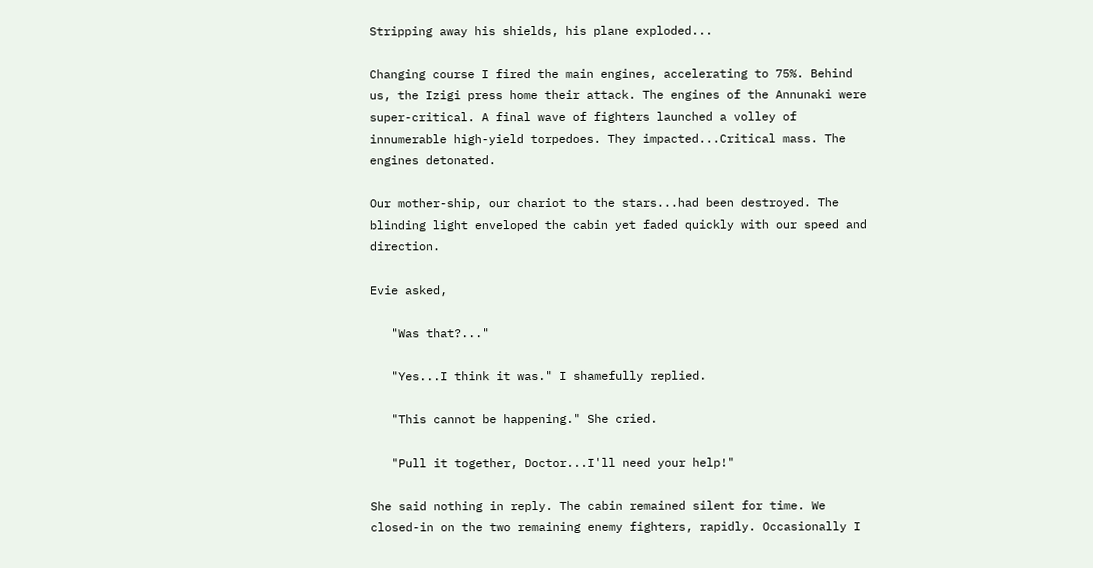Stripping away his shields, his plane exploded...

Changing course I fired the main engines, accelerating to 75%. Behind us, the Izigi press home their attack. The engines of the Annunaki were super-critical. A final wave of fighters launched a volley of innumerable high-yield torpedoes. They impacted...Critical mass. The engines detonated.

Our mother-ship, our chariot to the stars...had been destroyed. The blinding light enveloped the cabin yet faded quickly with our speed and direction.

Evie asked,

   "Was that?..."

   "Yes...I think it was." I shamefully replied.

   "This cannot be happening." She cried.

   "Pull it together, Doctor...I'll need your help!"

She said nothing in reply. The cabin remained silent for time. We closed-in on the two remaining enemy fighters, rapidly. Occasionally I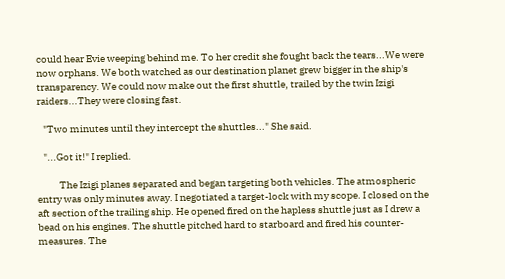could hear Evie weeping behind me. To her credit she fought back the tears...We were now orphans. We both watched as our destination planet grew bigger in the ship's transparency. We could now make out the first shuttle, trailed by the twin Izigi raiders...They were closing fast.

   "Two minutes until they intercept the shuttles..." She said.

   "...Got it!" I replied.

           The Izigi planes separated and began targeting both vehicles. The atmospheric entry was only minutes away. I negotiated a target-lock with my scope. I closed on the aft section of the trailing ship. He opened fired on the hapless shuttle just as I drew a bead on his engines. The shuttle pitched hard to starboard and fired his counter-measures. The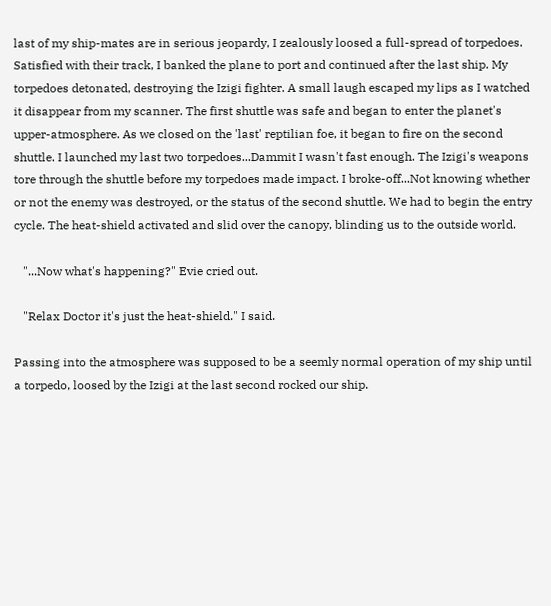last of my ship-mates are in serious jeopardy, I zealously loosed a full-spread of torpedoes. Satisfied with their track, I banked the plane to port and continued after the last ship. My torpedoes detonated, destroying the Izigi fighter. A small laugh escaped my lips as I watched it disappear from my scanner. The first shuttle was safe and began to enter the planet's upper-atmosphere. As we closed on the 'last' reptilian foe, it began to fire on the second shuttle. I launched my last two torpedoes...Dammit I wasn't fast enough. The Izigi's weapons tore through the shuttle before my torpedoes made impact. I broke-off...Not knowing whether or not the enemy was destroyed, or the status of the second shuttle. We had to begin the entry cycle. The heat-shield activated and slid over the canopy, blinding us to the outside world.

   "...Now what's happening?" Evie cried out.

   "Relax Doctor it's just the heat-shield." I said.

Passing into the atmosphere was supposed to be a seemly normal operation of my ship until a torpedo, loosed by the Izigi at the last second rocked our ship.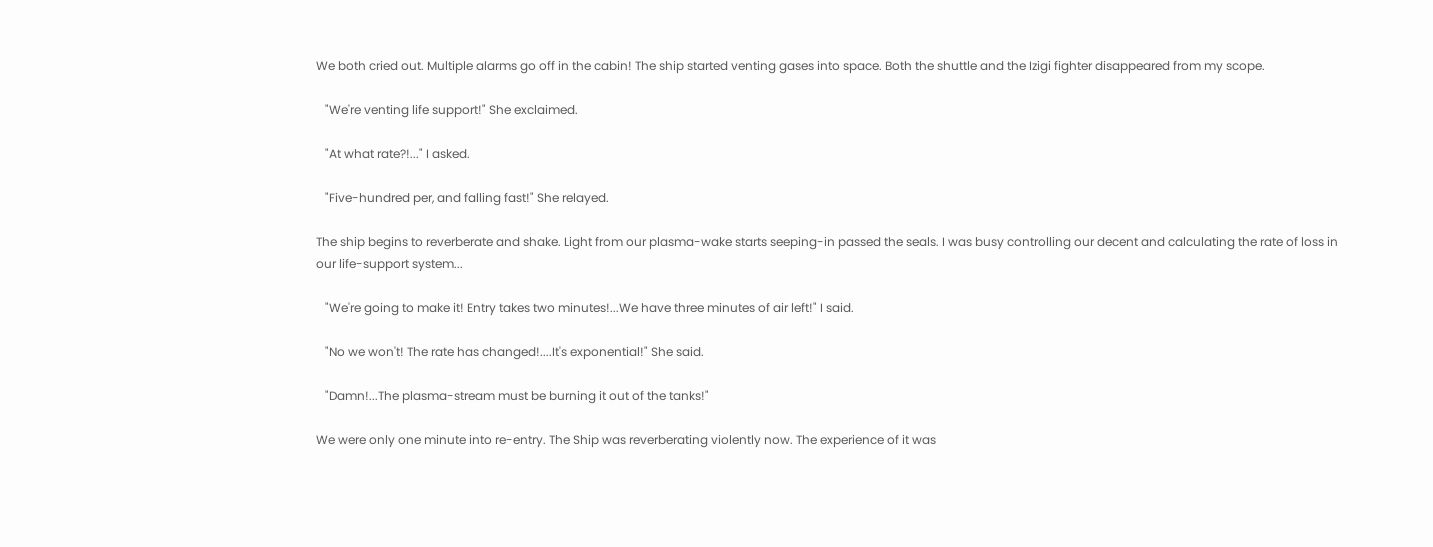We both cried out. Multiple alarms go off in the cabin! The ship started venting gases into space. Both the shuttle and the Izigi fighter disappeared from my scope.

   "We're venting life support!" She exclaimed.

   "At what rate?!..." I asked.

   "Five-hundred per, and falling fast!" She relayed.

The ship begins to reverberate and shake. Light from our plasma-wake starts seeping-in passed the seals. I was busy controlling our decent and calculating the rate of loss in our life-support system...

   "We're going to make it! Entry takes two minutes!...We have three minutes of air left!" I said.

   "No we won't! The rate has changed!....It's exponential!" She said.

   "Damn!...The plasma-stream must be burning it out of the tanks!"

We were only one minute into re-entry. The Ship was reverberating violently now. The experience of it was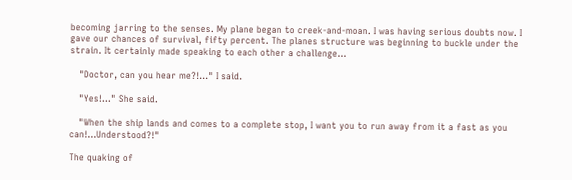becoming jarring to the senses. My plane began to creek-and-moan. I was having serious doubts now. I gave our chances of survival, fifty percent. The planes structure was beginning to buckle under the strain. It certainly made speaking to each other a challenge...

   "Doctor, can you hear me?!..." I said.

   "Yes!..." She said.

   "When the ship lands and comes to a complete stop, I want you to run away from it a fast as you can!...Understood?!"

The quaking of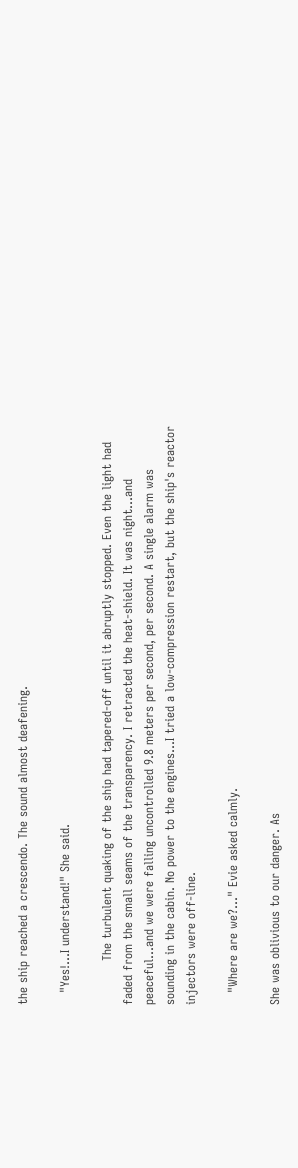the ship reached a crescendo. The sound almost deafening.

   "Yes!...I understand!" She said.

           The turbulent quaking of the ship had tapered-off until it abruptly stopped. Even the light had faded from the small seams of the transparency. I retracted the heat-shield. It was night...and peaceful...and we were falling uncontrolled 9.8 meters per second, per second. A single alarm was sounding in the cabin. No power to the engines...I tried a low-compression restart, but the ship's reactor injectors were off-line.

   "Where are we?..." Evie asked calmly.

She was oblivious to our danger. As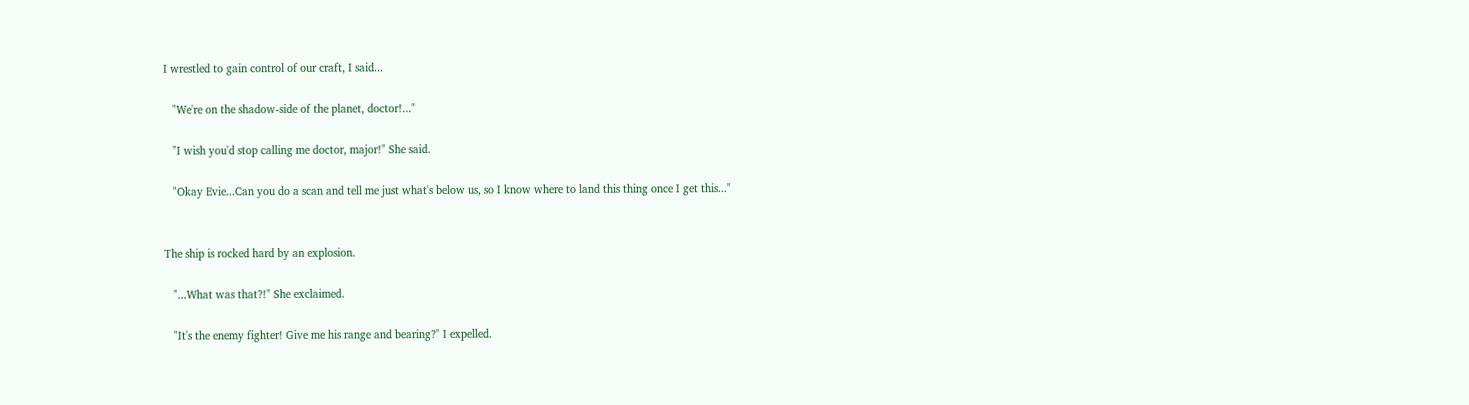I wrestled to gain control of our craft, I said...

   "We're on the shadow-side of the planet, doctor!..."

   "I wish you'd stop calling me doctor, major!" She said.

   "Okay Evie...Can you do a scan and tell me just what's below us, so I know where to land this thing once I get this..."


The ship is rocked hard by an explosion.

   "...What was that?!" She exclaimed.

   "It's the enemy fighter! Give me his range and bearing?" I expelled.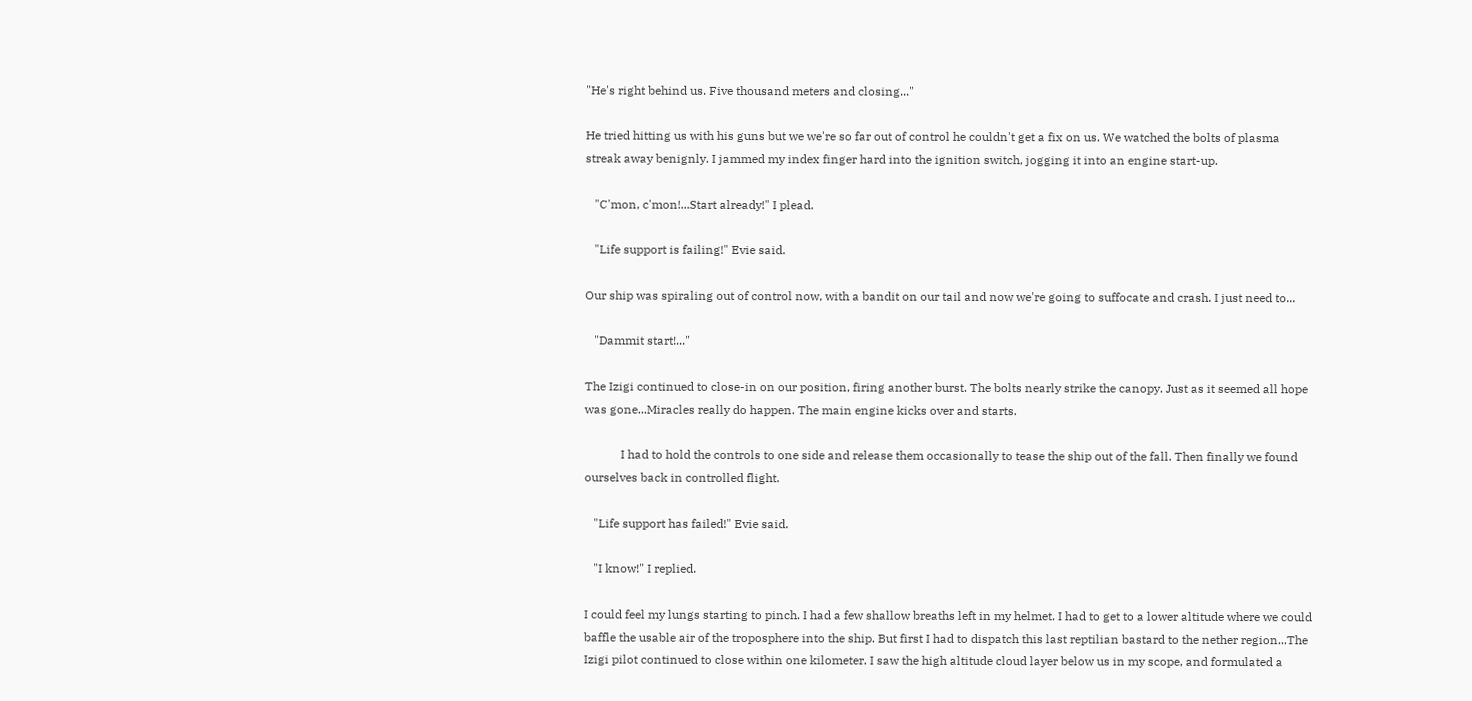"He's right behind us. Five thousand meters and closing..."

He tried hitting us with his guns but we we're so far out of control he couldn't get a fix on us. We watched the bolts of plasma streak away benignly. I jammed my index finger hard into the ignition switch, jogging it into an engine start-up.

   "C'mon, c'mon!...Start already!" I plead.

   "Life support is failing!" Evie said.

Our ship was spiraling out of control now, with a bandit on our tail and now we're going to suffocate and crash. I just need to...

   "Dammit start!..."

The Izigi continued to close-in on our position, firing another burst. The bolts nearly strike the canopy. Just as it seemed all hope was gone...Miracles really do happen. The main engine kicks over and starts.

            I had to hold the controls to one side and release them occasionally to tease the ship out of the fall. Then finally we found ourselves back in controlled flight.

   "Life support has failed!" Evie said.

   "I know!" I replied.

I could feel my lungs starting to pinch. I had a few shallow breaths left in my helmet. I had to get to a lower altitude where we could baffle the usable air of the troposphere into the ship. But first I had to dispatch this last reptilian bastard to the nether region...The Izigi pilot continued to close within one kilometer. I saw the high altitude cloud layer below us in my scope, and formulated a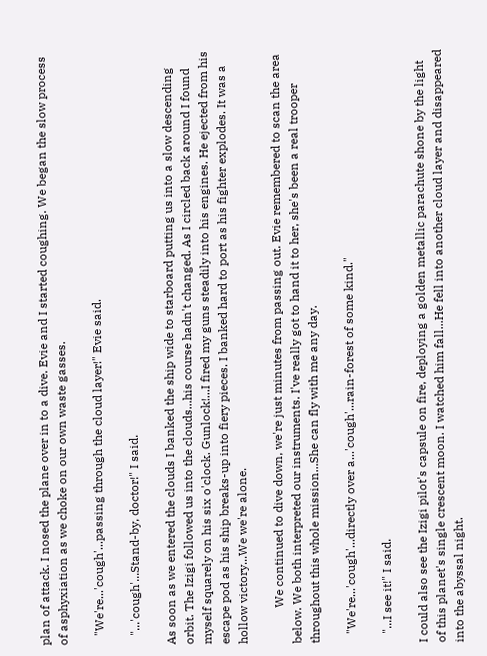plan of attack. I nosed the plane over in to a dive. Evie and I started coughing. We began the slow process of asphyxiation as we choke on our own waste gasses.

   "We're...'cough'...passing through the cloud layer!" Evie said.

   "...'cough'...Stand-by, doctor!" I said.

As soon as we entered the clouds I banked the ship wide to starboard putting us into a slow descending orbit. The Izigi followed us into the clouds...his course hadn't changed. As I circled back around I found myself squarely on his six o'clock. Gunlock!...I fired my guns steadily into his engines. He ejected from his escape pod as his ship breaks-up into fiery pieces. I banked hard to port as his fighter explodes. It was a hollow victory...We we're alone.

            We continued to dive down, we're just minutes from passing out. Evie remembered to scan the area below. We both interpreted our instruments. I've really got to hand it to her, she's been a real trooper throughout this whole mission...She can fly with me any day.

   "We're...'cough'...directly over a...'cough'...rain-forest of some kind."

   "...I see it!" I said.

I could also see the Izigi pilot's capsule on fire, deploying a golden metallic parachute shone by the light of this planet's single crescent moon. I watched him fall...He fell into another cloud layer and disappeared into the abyssal night.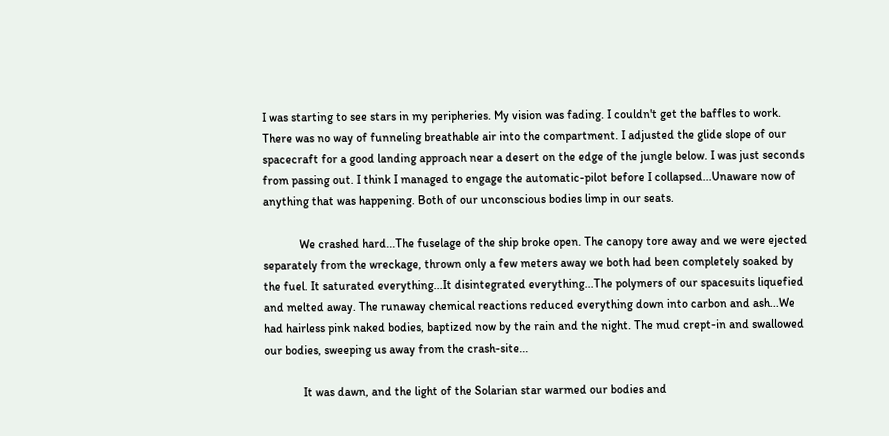I was starting to see stars in my peripheries. My vision was fading. I couldn't get the baffles to work. There was no way of funneling breathable air into the compartment. I adjusted the glide slope of our spacecraft for a good landing approach near a desert on the edge of the jungle below. I was just seconds from passing out. I think I managed to engage the automatic-pilot before I collapsed...Unaware now of anything that was happening. Both of our unconscious bodies limp in our seats.

            We crashed hard...The fuselage of the ship broke open. The canopy tore away and we were ejected separately from the wreckage, thrown only a few meters away we both had been completely soaked by the fuel. It saturated everything...It disintegrated everything...The polymers of our spacesuits liquefied and melted away. The runaway chemical reactions reduced everything down into carbon and ash...We had hairless pink naked bodies, baptized now by the rain and the night. The mud crept-in and swallowed our bodies, sweeping us away from the crash-site...

             It was dawn, and the light of the Solarian star warmed our bodies and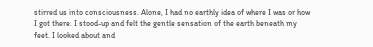stirred us into consciousness. Alone, I had no earthly idea of where I was or how I got there. I stood-up and felt the gentle sensation of the earth beneath my feet. I looked about and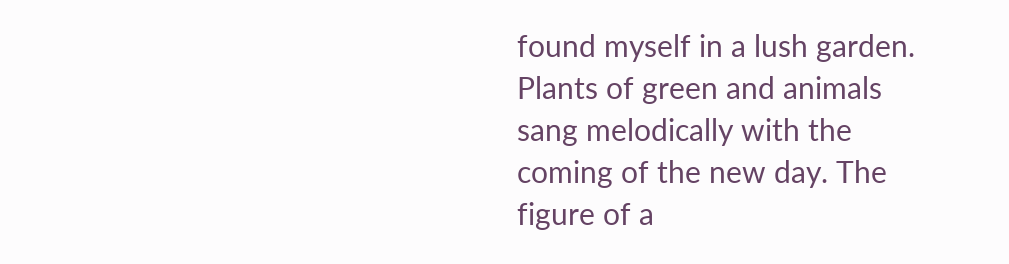found myself in a lush garden. Plants of green and animals sang melodically with the coming of the new day. The figure of a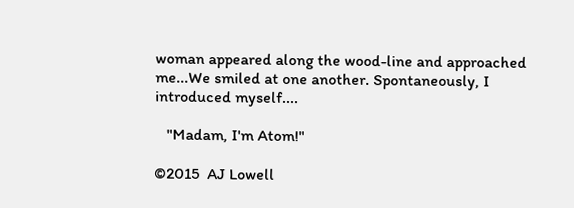woman appeared along the wood-line and approached me...We smiled at one another. Spontaneously, I introduced myself....

   "Madam, I'm Atom!"

©2015  AJ Lowell